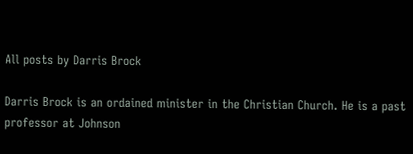All posts by Darris Brock

Darris Brock is an ordained minister in the Christian Church. He is a past professor at Johnson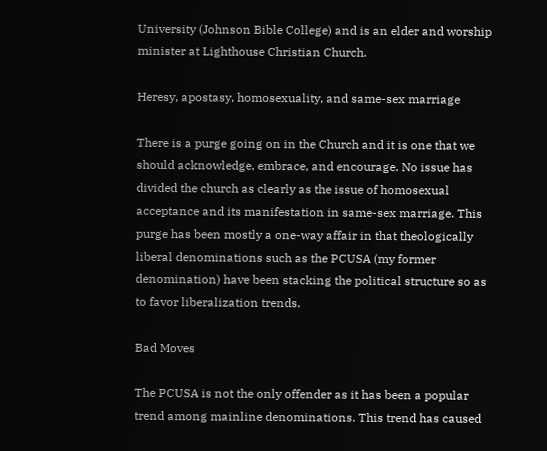University (Johnson Bible College) and is an elder and worship minister at Lighthouse Christian Church.

Heresy, apostasy, homosexuality, and same-sex marriage

There is a purge going on in the Church and it is one that we should acknowledge, embrace, and encourage. No issue has divided the church as clearly as the issue of homosexual acceptance and its manifestation in same-sex marriage. This purge has been mostly a one-way affair in that theologically liberal denominations such as the PCUSA (my former denomination) have been stacking the political structure so as to favor liberalization trends.

Bad Moves

The PCUSA is not the only offender as it has been a popular trend among mainline denominations. This trend has caused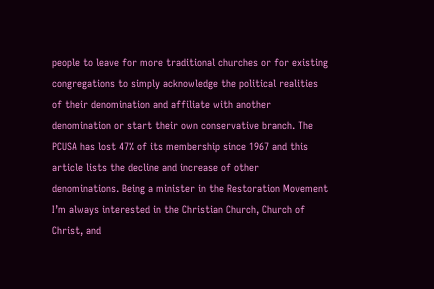people to leave for more traditional churches or for existing congregations to simply acknowledge the political realities of their denomination and affiliate with another denomination or start their own conservative branch. The PCUSA has lost 47% of its membership since 1967 and this article lists the decline and increase of other denominations. Being a minister in the Restoration Movement I’m always interested in the Christian Church, Church of Christ, and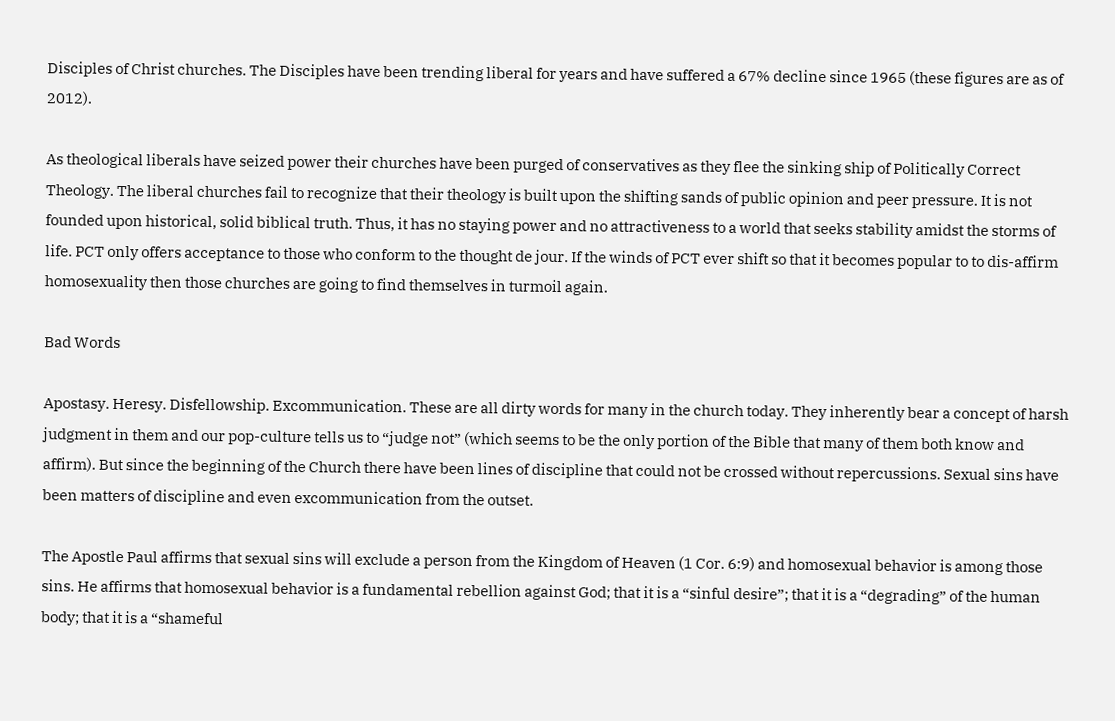Disciples of Christ churches. The Disciples have been trending liberal for years and have suffered a 67% decline since 1965 (these figures are as of 2012).

As theological liberals have seized power their churches have been purged of conservatives as they flee the sinking ship of Politically Correct Theology. The liberal churches fail to recognize that their theology is built upon the shifting sands of public opinion and peer pressure. It is not founded upon historical, solid biblical truth. Thus, it has no staying power and no attractiveness to a world that seeks stability amidst the storms of life. PCT only offers acceptance to those who conform to the thought de jour. If the winds of PCT ever shift so that it becomes popular to to dis-affirm homosexuality then those churches are going to find themselves in turmoil again.

Bad Words

Apostasy. Heresy. Disfellowship. Excommunication. These are all dirty words for many in the church today. They inherently bear a concept of harsh judgment in them and our pop-culture tells us to “judge not” (which seems to be the only portion of the Bible that many of them both know and affirm). But since the beginning of the Church there have been lines of discipline that could not be crossed without repercussions. Sexual sins have been matters of discipline and even excommunication from the outset.

The Apostle Paul affirms that sexual sins will exclude a person from the Kingdom of Heaven (1 Cor. 6:9) and homosexual behavior is among those sins. He affirms that homosexual behavior is a fundamental rebellion against God; that it is a “sinful desire”; that it is a “degrading” of the human body; that it is a “shameful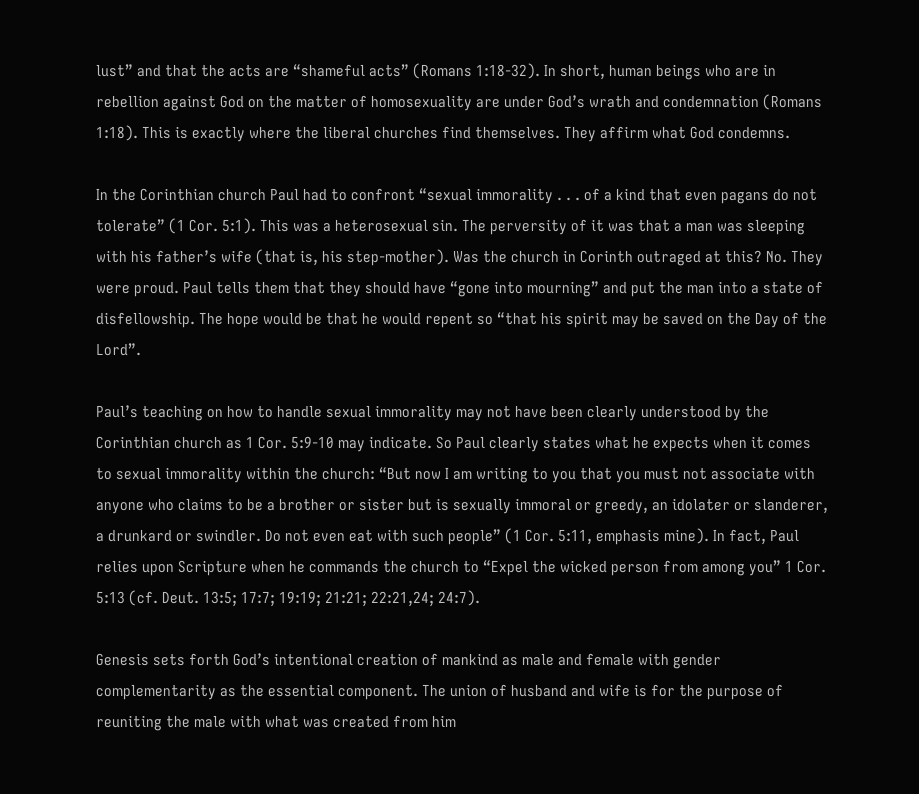lust” and that the acts are “shameful acts” (Romans 1:18-32). In short, human beings who are in rebellion against God on the matter of homosexuality are under God’s wrath and condemnation (Romans 1:18). This is exactly where the liberal churches find themselves. They affirm what God condemns.

In the Corinthian church Paul had to confront “sexual immorality . . . of a kind that even pagans do not tolerate” (1 Cor. 5:1). This was a heterosexual sin. The perversity of it was that a man was sleeping with his father’s wife (that is, his step-mother). Was the church in Corinth outraged at this? No. They were proud. Paul tells them that they should have “gone into mourning” and put the man into a state of disfellowship. The hope would be that he would repent so “that his spirit may be saved on the Day of the Lord”.

Paul’s teaching on how to handle sexual immorality may not have been clearly understood by the Corinthian church as 1 Cor. 5:9-10 may indicate. So Paul clearly states what he expects when it comes to sexual immorality within the church: “But now I am writing to you that you must not associate with anyone who claims to be a brother or sister but is sexually immoral or greedy, an idolater or slanderer, a drunkard or swindler. Do not even eat with such people” (1 Cor. 5:11, emphasis mine). In fact, Paul relies upon Scripture when he commands the church to “Expel the wicked person from among you” 1 Cor. 5:13 (cf. Deut. 13:5; 17:7; 19:19; 21:21; 22:21,24; 24:7).

Genesis sets forth God’s intentional creation of mankind as male and female with gender complementarity as the essential component. The union of husband and wife is for the purpose of reuniting the male with what was created from him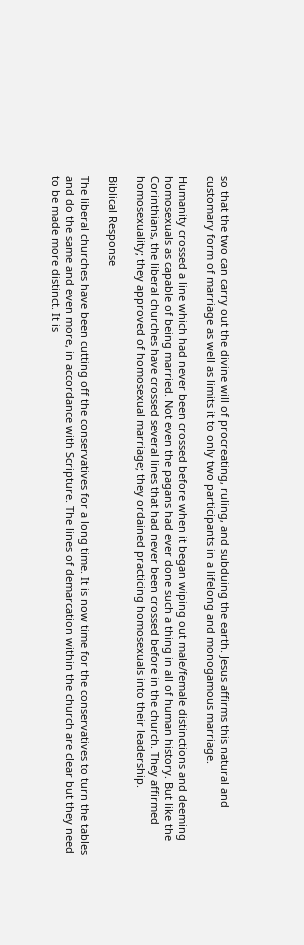so that the two can carry out the divine will of procreating, ruling, and subduing the earth. Jesus affirms this natural and customary form of marriage as well as limits it to only two participants in a lifelong and monogamous marriage.

Humanity crossed a line which had never been crossed before when it began wiping out male/female distinctions and deeming homosexuals as capable of being married. Not even the pagans had ever done such a thing in all of human history. But like the Corinthians, the liberal churches have crossed several lines that had never been crossed before in the church. They affirmed homosexuality; they approved of homosexual marriage; they ordained practicing homosexuals into their leadership.

Biblical Response

The liberal churches have been cutting off the conservatives for a long time. It is now time for the conservatives to turn the tables and do the same and even more, in accordance with Scripture. The lines of demarcation within the church are clear but they need to be made more distinct. It is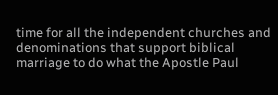time for all the independent churches and denominations that support biblical marriage to do what the Apostle Paul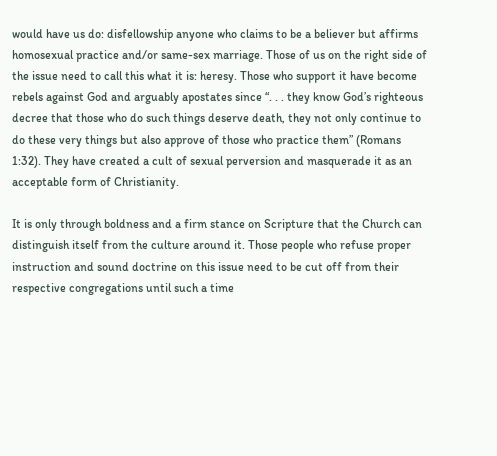would have us do: disfellowship anyone who claims to be a believer but affirms homosexual practice and/or same-sex marriage. Those of us on the right side of the issue need to call this what it is: heresy. Those who support it have become rebels against God and arguably apostates since “. . . they know God’s righteous decree that those who do such things deserve death, they not only continue to do these very things but also approve of those who practice them” (Romans 1:32). They have created a cult of sexual perversion and masquerade it as an acceptable form of Christianity.

It is only through boldness and a firm stance on Scripture that the Church can distinguish itself from the culture around it. Those people who refuse proper instruction and sound doctrine on this issue need to be cut off from their respective congregations until such a time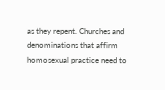as they repent. Churches and denominations that affirm homosexual practice need to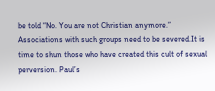be told “No. You are not Christian anymore.” Associations with such groups need to be severed.It is time to shun those who have created this cult of sexual perversion. Paul’s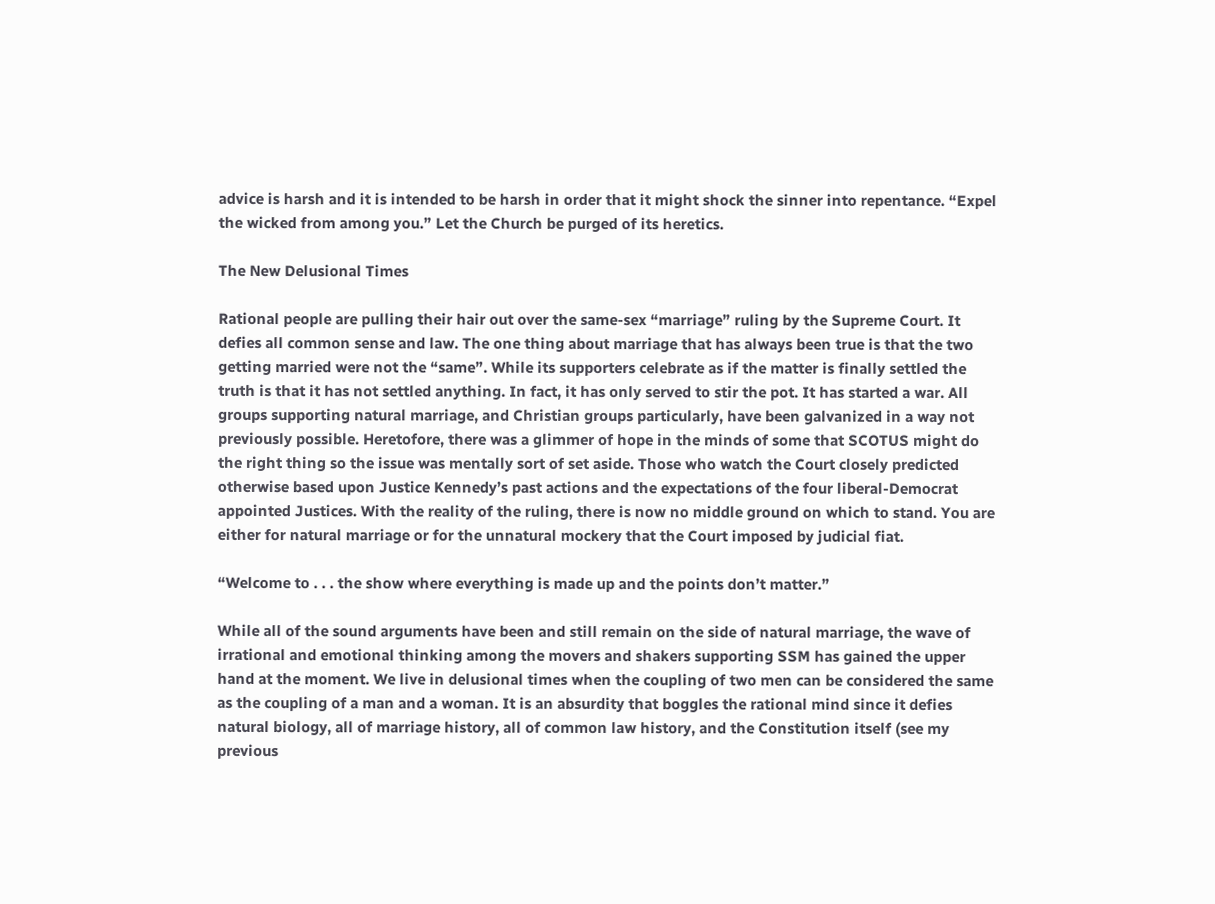advice is harsh and it is intended to be harsh in order that it might shock the sinner into repentance. “Expel the wicked from among you.” Let the Church be purged of its heretics.

The New Delusional Times

Rational people are pulling their hair out over the same-sex “marriage” ruling by the Supreme Court. It defies all common sense and law. The one thing about marriage that has always been true is that the two getting married were not the “same”. While its supporters celebrate as if the matter is finally settled the truth is that it has not settled anything. In fact, it has only served to stir the pot. It has started a war. All groups supporting natural marriage, and Christian groups particularly, have been galvanized in a way not previously possible. Heretofore, there was a glimmer of hope in the minds of some that SCOTUS might do the right thing so the issue was mentally sort of set aside. Those who watch the Court closely predicted otherwise based upon Justice Kennedy’s past actions and the expectations of the four liberal-Democrat appointed Justices. With the reality of the ruling, there is now no middle ground on which to stand. You are either for natural marriage or for the unnatural mockery that the Court imposed by judicial fiat.

“Welcome to . . . the show where everything is made up and the points don’t matter.”

While all of the sound arguments have been and still remain on the side of natural marriage, the wave of irrational and emotional thinking among the movers and shakers supporting SSM has gained the upper hand at the moment. We live in delusional times when the coupling of two men can be considered the same as the coupling of a man and a woman. It is an absurdity that boggles the rational mind since it defies natural biology, all of marriage history, all of common law history, and the Constitution itself (see my previous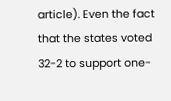article). Even the fact that the states voted 32-2 to support one-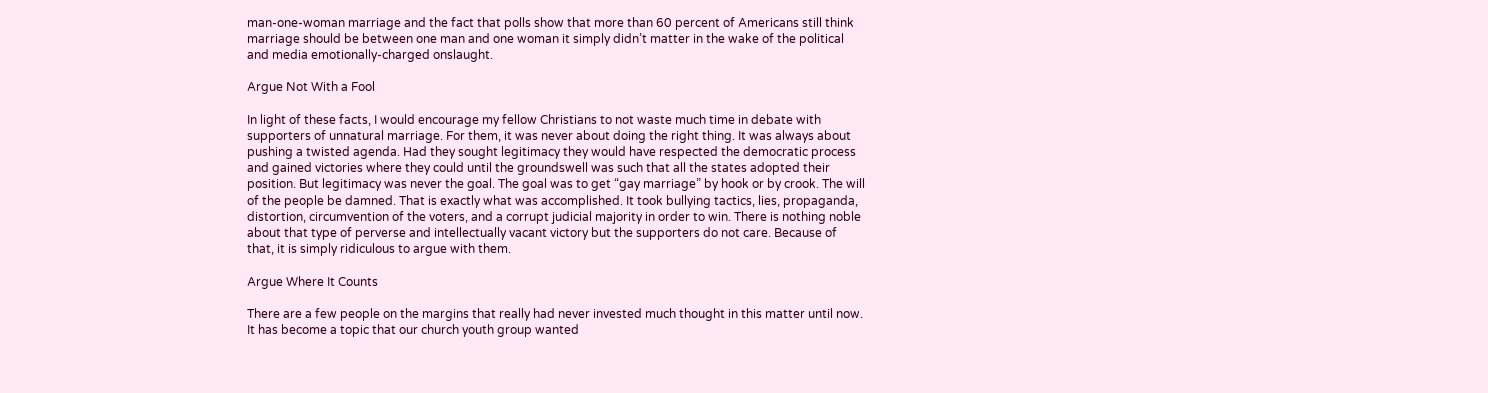man-one-woman marriage and the fact that polls show that more than 60 percent of Americans still think marriage should be between one man and one woman it simply didn’t matter in the wake of the political and media emotionally-charged onslaught.

Argue Not With a Fool

In light of these facts, I would encourage my fellow Christians to not waste much time in debate with supporters of unnatural marriage. For them, it was never about doing the right thing. It was always about pushing a twisted agenda. Had they sought legitimacy they would have respected the democratic process and gained victories where they could until the groundswell was such that all the states adopted their position. But legitimacy was never the goal. The goal was to get “gay marriage” by hook or by crook. The will of the people be damned. That is exactly what was accomplished. It took bullying tactics, lies, propaganda, distortion, circumvention of the voters, and a corrupt judicial majority in order to win. There is nothing noble about that type of perverse and intellectually vacant victory but the supporters do not care. Because of that, it is simply ridiculous to argue with them.

Argue Where It Counts

There are a few people on the margins that really had never invested much thought in this matter until now. It has become a topic that our church youth group wanted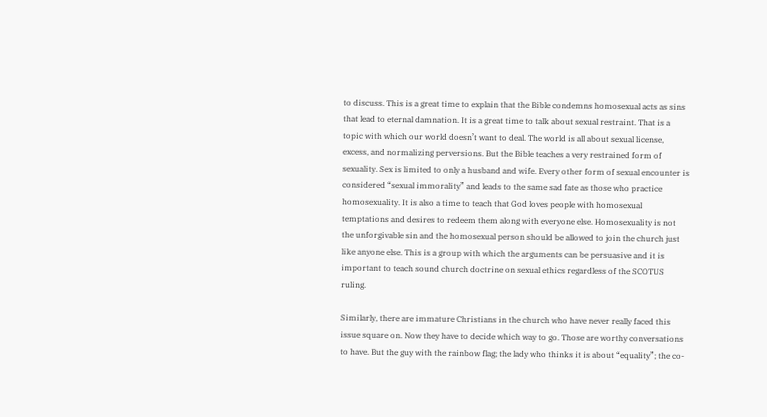to discuss. This is a great time to explain that the Bible condemns homosexual acts as sins that lead to eternal damnation. It is a great time to talk about sexual restraint. That is a topic with which our world doesn’t want to deal. The world is all about sexual license, excess, and normalizing perversions. But the Bible teaches a very restrained form of sexuality. Sex is limited to only a husband and wife. Every other form of sexual encounter is considered “sexual immorality” and leads to the same sad fate as those who practice homosexuality. It is also a time to teach that God loves people with homosexual temptations and desires to redeem them along with everyone else. Homosexuality is not the unforgivable sin and the homosexual person should be allowed to join the church just like anyone else. This is a group with which the arguments can be persuasive and it is important to teach sound church doctrine on sexual ethics regardless of the SCOTUS ruling.

Similarly, there are immature Christians in the church who have never really faced this issue square on. Now they have to decide which way to go. Those are worthy conversations to have. But the guy with the rainbow flag; the lady who thinks it is about “equality”; the co-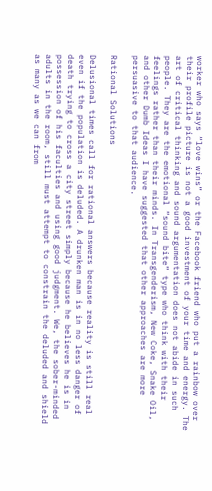worker who says “love wins” or the Facebook friend who put a rainbow over their profile picture is not a good investment of your time and energy. The art of critical thinking and sound argumentation does not abide in such people. They are the emotional “sound bite” type who think with their feelings rather than their minds. In Transgenderism, New Coke, Snake Oil, and other Dumb Ideas I have suggested that other approaches are more persuasive to that audience.

Rational Solutions

Delusional times call for rational answers because reality is still real even if the population is deluded. A drunken man is in no less danger of death trying to cross a city street simply because he believes he is in possession of his faculties and using good judgment. We, the sober-minded adults in the room, still must attempt to constrain the deluded and shield as many as we can from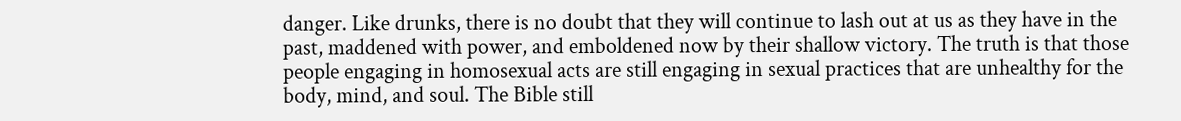danger. Like drunks, there is no doubt that they will continue to lash out at us as they have in the past, maddened with power, and emboldened now by their shallow victory. The truth is that those people engaging in homosexual acts are still engaging in sexual practices that are unhealthy for the body, mind, and soul. The Bible still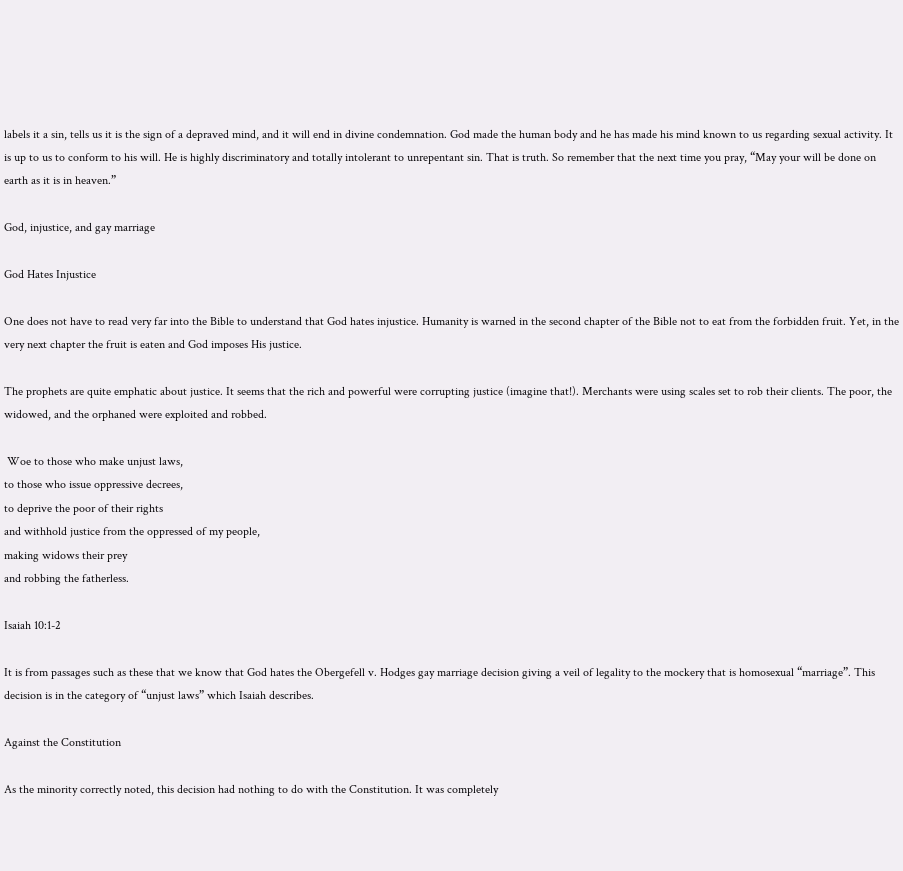labels it a sin, tells us it is the sign of a depraved mind, and it will end in divine condemnation. God made the human body and he has made his mind known to us regarding sexual activity. It is up to us to conform to his will. He is highly discriminatory and totally intolerant to unrepentant sin. That is truth. So remember that the next time you pray, “May your will be done on earth as it is in heaven.”

God, injustice, and gay marriage

God Hates Injustice

One does not have to read very far into the Bible to understand that God hates injustice. Humanity is warned in the second chapter of the Bible not to eat from the forbidden fruit. Yet, in the very next chapter the fruit is eaten and God imposes His justice.

The prophets are quite emphatic about justice. It seems that the rich and powerful were corrupting justice (imagine that!). Merchants were using scales set to rob their clients. The poor, the widowed, and the orphaned were exploited and robbed.

 Woe to those who make unjust laws,
to those who issue oppressive decrees,
to deprive the poor of their rights
and withhold justice from the oppressed of my people,
making widows their prey
and robbing the fatherless.

Isaiah 10:1-2

It is from passages such as these that we know that God hates the Obergefell v. Hodges gay marriage decision giving a veil of legality to the mockery that is homosexual “marriage”. This decision is in the category of “unjust laws” which Isaiah describes.

Against the Constitution

As the minority correctly noted, this decision had nothing to do with the Constitution. It was completely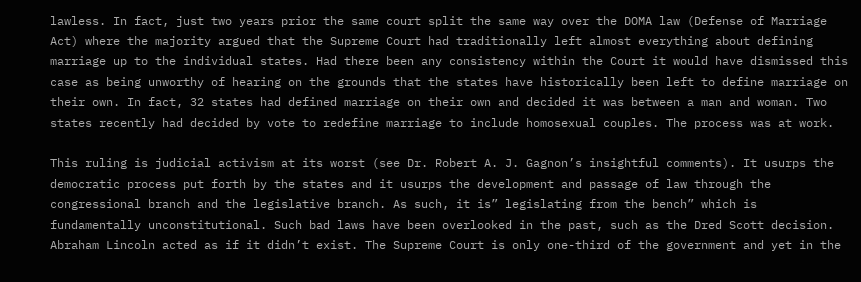lawless. In fact, just two years prior the same court split the same way over the DOMA law (Defense of Marriage Act) where the majority argued that the Supreme Court had traditionally left almost everything about defining marriage up to the individual states. Had there been any consistency within the Court it would have dismissed this case as being unworthy of hearing on the grounds that the states have historically been left to define marriage on their own. In fact, 32 states had defined marriage on their own and decided it was between a man and woman. Two states recently had decided by vote to redefine marriage to include homosexual couples. The process was at work.

This ruling is judicial activism at its worst (see Dr. Robert A. J. Gagnon’s insightful comments). It usurps the democratic process put forth by the states and it usurps the development and passage of law through the congressional branch and the legislative branch. As such, it is” legislating from the bench” which is fundamentally unconstitutional. Such bad laws have been overlooked in the past, such as the Dred Scott decision. Abraham Lincoln acted as if it didn’t exist. The Supreme Court is only one-third of the government and yet in the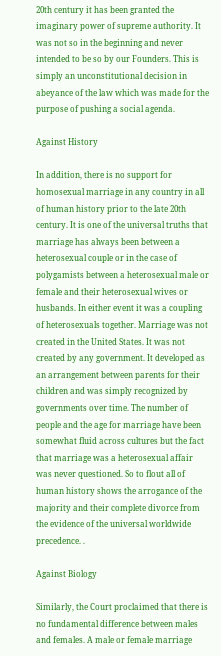20th century it has been granted the imaginary power of supreme authority. It was not so in the beginning and never intended to be so by our Founders. This is simply an unconstitutional decision in abeyance of the law which was made for the purpose of pushing a social agenda.

Against History

In addition, there is no support for homosexual marriage in any country in all of human history prior to the late 20th century. It is one of the universal truths that marriage has always been between a heterosexual couple or in the case of polygamists between a heterosexual male or female and their heterosexual wives or husbands. In either event it was a coupling of heterosexuals together. Marriage was not created in the United States. It was not created by any government. It developed as an arrangement between parents for their children and was simply recognized by governments over time. The number of people and the age for marriage have been somewhat fluid across cultures but the fact that marriage was a heterosexual affair was never questioned. So to flout all of human history shows the arrogance of the majority and their complete divorce from the evidence of the universal worldwide precedence. .

Against Biology

Similarly, the Court proclaimed that there is no fundamental difference between males and females. A male or female marriage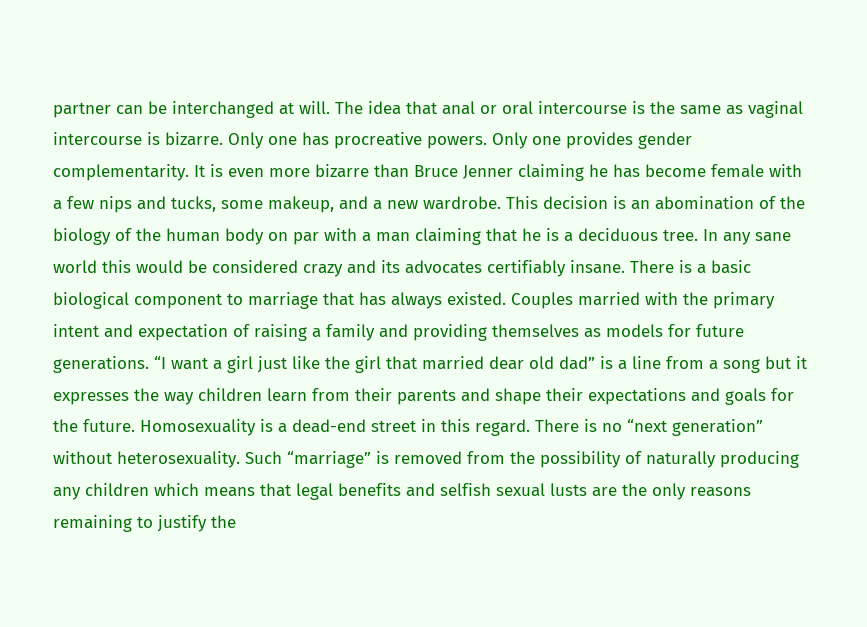partner can be interchanged at will. The idea that anal or oral intercourse is the same as vaginal intercourse is bizarre. Only one has procreative powers. Only one provides gender complementarity. It is even more bizarre than Bruce Jenner claiming he has become female with a few nips and tucks, some makeup, and a new wardrobe. This decision is an abomination of the biology of the human body on par with a man claiming that he is a deciduous tree. In any sane world this would be considered crazy and its advocates certifiably insane. There is a basic biological component to marriage that has always existed. Couples married with the primary intent and expectation of raising a family and providing themselves as models for future generations. “I want a girl just like the girl that married dear old dad” is a line from a song but it expresses the way children learn from their parents and shape their expectations and goals for the future. Homosexuality is a dead-end street in this regard. There is no “next generation” without heterosexuality. Such “marriage” is removed from the possibility of naturally producing any children which means that legal benefits and selfish sexual lusts are the only reasons remaining to justify the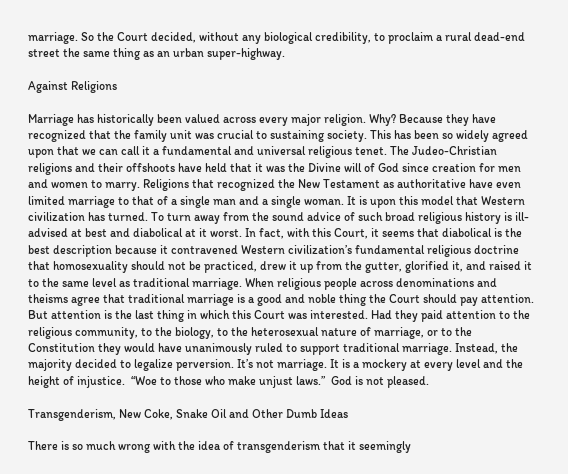marriage. So the Court decided, without any biological credibility, to proclaim a rural dead-end street the same thing as an urban super-highway.

Against Religions

Marriage has historically been valued across every major religion. Why? Because they have recognized that the family unit was crucial to sustaining society. This has been so widely agreed upon that we can call it a fundamental and universal religious tenet. The Judeo-Christian religions and their offshoots have held that it was the Divine will of God since creation for men and women to marry. Religions that recognized the New Testament as authoritative have even limited marriage to that of a single man and a single woman. It is upon this model that Western civilization has turned. To turn away from the sound advice of such broad religious history is ill-advised at best and diabolical at it worst. In fact, with this Court, it seems that diabolical is the best description because it contravened Western civilization’s fundamental religious doctrine that homosexuality should not be practiced, drew it up from the gutter, glorified it, and raised it to the same level as traditional marriage. When religious people across denominations and theisms agree that traditional marriage is a good and noble thing the Court should pay attention. But attention is the last thing in which this Court was interested. Had they paid attention to the religious community, to the biology, to the heterosexual nature of marriage, or to the Constitution they would have unanimously ruled to support traditional marriage. Instead, the majority decided to legalize perversion. It’s not marriage. It is a mockery at every level and the height of injustice.  “Woe to those who make unjust laws.”  God is not pleased.

Transgenderism, New Coke, Snake Oil and Other Dumb Ideas

There is so much wrong with the idea of transgenderism that it seemingly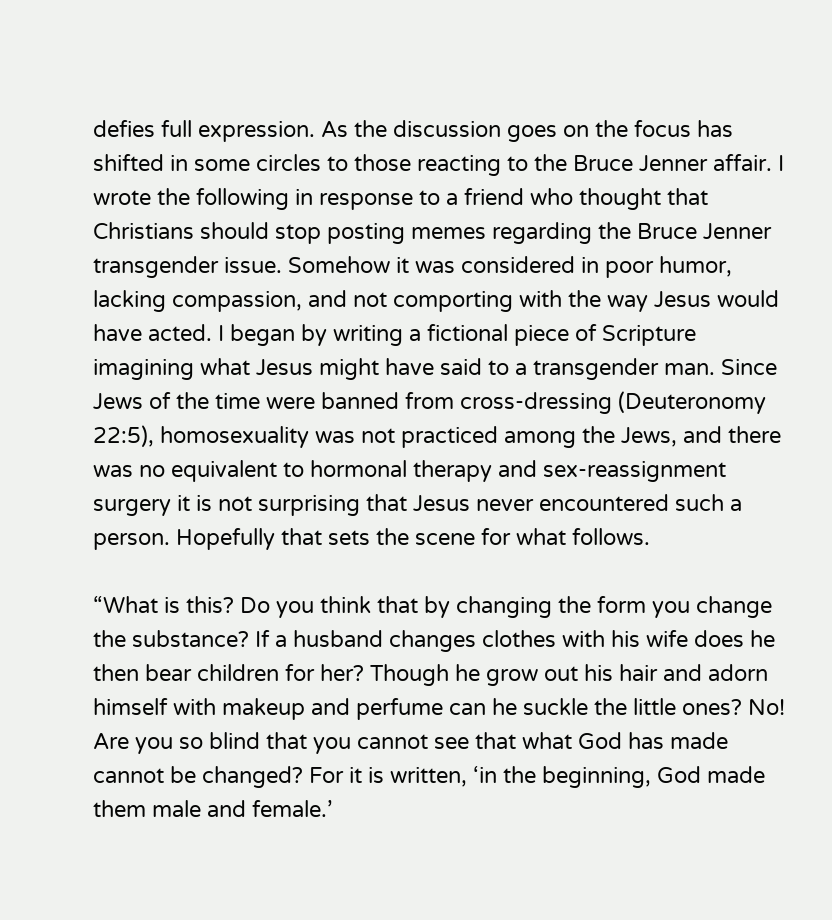defies full expression. As the discussion goes on the focus has shifted in some circles to those reacting to the Bruce Jenner affair. I wrote the following in response to a friend who thought that Christians should stop posting memes regarding the Bruce Jenner transgender issue. Somehow it was considered in poor humor, lacking compassion, and not comporting with the way Jesus would have acted. I began by writing a fictional piece of Scripture imagining what Jesus might have said to a transgender man. Since Jews of the time were banned from cross-dressing (Deuteronomy 22:5), homosexuality was not practiced among the Jews, and there was no equivalent to hormonal therapy and sex-reassignment surgery it is not surprising that Jesus never encountered such a person. Hopefully that sets the scene for what follows.

“What is this? Do you think that by changing the form you change the substance? If a husband changes clothes with his wife does he then bear children for her? Though he grow out his hair and adorn himself with makeup and perfume can he suckle the little ones? No! Are you so blind that you cannot see that what God has made cannot be changed? For it is written, ‘in the beginning, God made them male and female.’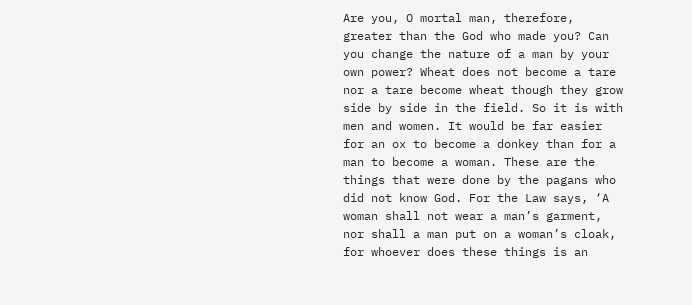Are you, O mortal man, therefore, greater than the God who made you? Can you change the nature of a man by your own power? Wheat does not become a tare nor a tare become wheat though they grow side by side in the field. So it is with men and women. It would be far easier for an ox to become a donkey than for a man to become a woman. These are the things that were done by the pagans who did not know God. For the Law says, ‘A woman shall not wear a man’s garment, nor shall a man put on a woman’s cloak, for whoever does these things is an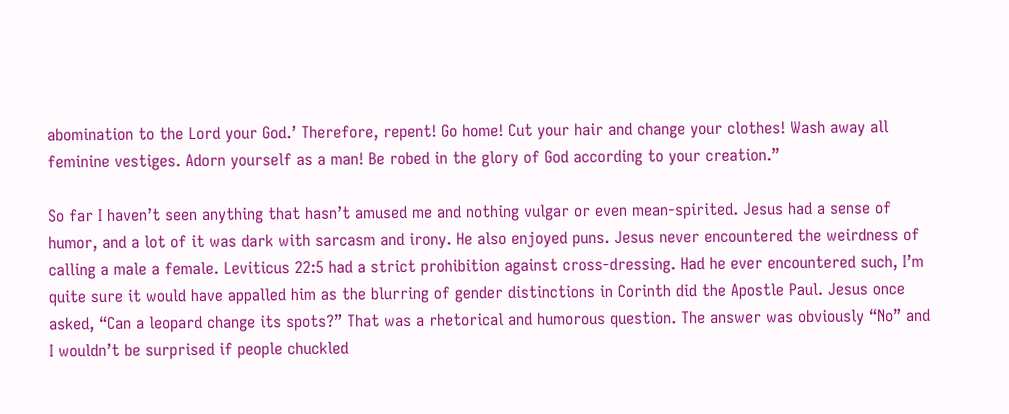abomination to the Lord your God.’ Therefore, repent! Go home! Cut your hair and change your clothes! Wash away all feminine vestiges. Adorn yourself as a man! Be robed in the glory of God according to your creation.”

So far I haven’t seen anything that hasn’t amused me and nothing vulgar or even mean-spirited. Jesus had a sense of humor, and a lot of it was dark with sarcasm and irony. He also enjoyed puns. Jesus never encountered the weirdness of calling a male a female. Leviticus 22:5 had a strict prohibition against cross-dressing. Had he ever encountered such, I’m quite sure it would have appalled him as the blurring of gender distinctions in Corinth did the Apostle Paul. Jesus once asked, “Can a leopard change its spots?” That was a rhetorical and humorous question. The answer was obviously “No” and I wouldn’t be surprised if people chuckled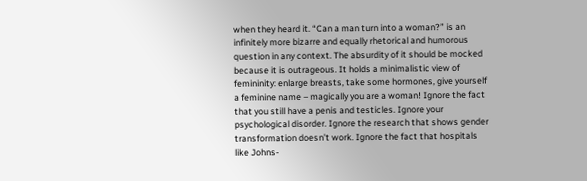when they heard it. “Can a man turn into a woman?” is an infinitely more bizarre and equally rhetorical and humorous question in any context. The absurdity of it should be mocked because it is outrageous. It holds a minimalistic view of femininity: enlarge breasts, take some hormones, give yourself a feminine name – magically you are a woman! Ignore the fact that you still have a penis and testicles. Ignore your psychological disorder. Ignore the research that shows gender transformation doesn’t work. Ignore the fact that hospitals like Johns-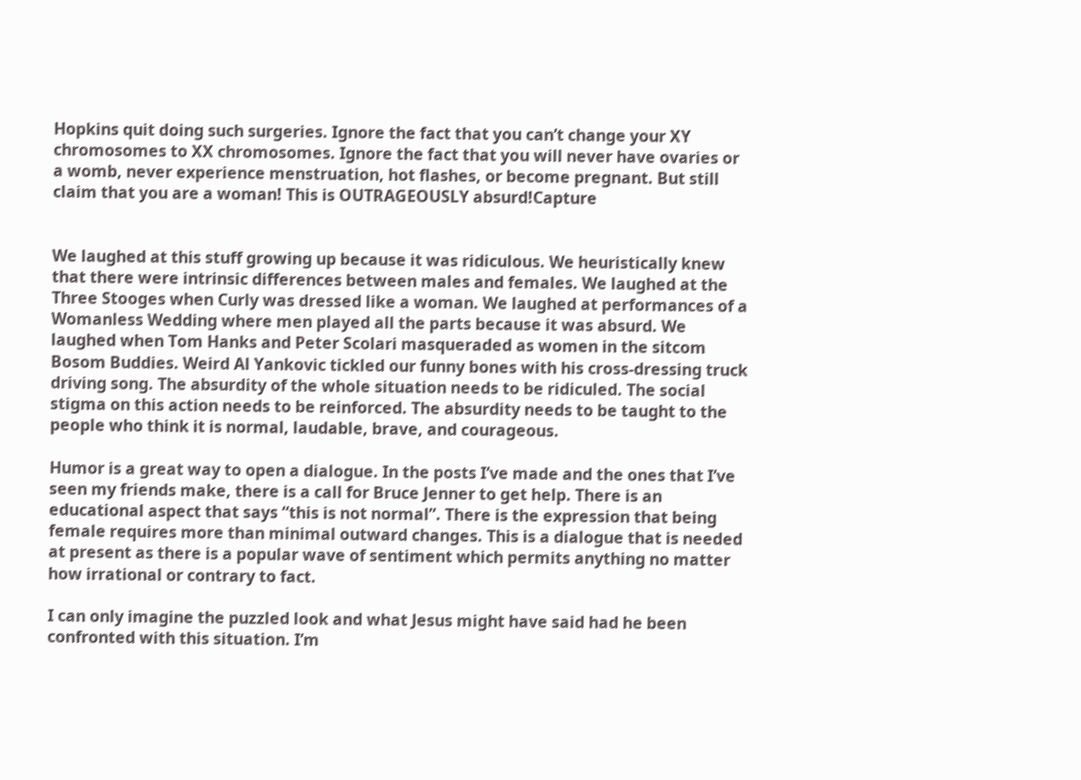Hopkins quit doing such surgeries. Ignore the fact that you can’t change your XY chromosomes to XX chromosomes. Ignore the fact that you will never have ovaries or a womb, never experience menstruation, hot flashes, or become pregnant. But still claim that you are a woman! This is OUTRAGEOUSLY absurd!Capture


We laughed at this stuff growing up because it was ridiculous. We heuristically knew that there were intrinsic differences between males and females. We laughed at the Three Stooges when Curly was dressed like a woman. We laughed at performances of a Womanless Wedding where men played all the parts because it was absurd. We laughed when Tom Hanks and Peter Scolari masqueraded as women in the sitcom Bosom Buddies. Weird Al Yankovic tickled our funny bones with his cross-dressing truck driving song. The absurdity of the whole situation needs to be ridiculed. The social stigma on this action needs to be reinforced. The absurdity needs to be taught to the people who think it is normal, laudable, brave, and courageous.

Humor is a great way to open a dialogue. In the posts I’ve made and the ones that I’ve seen my friends make, there is a call for Bruce Jenner to get help. There is an educational aspect that says “this is not normal”. There is the expression that being female requires more than minimal outward changes. This is a dialogue that is needed at present as there is a popular wave of sentiment which permits anything no matter how irrational or contrary to fact.

I can only imagine the puzzled look and what Jesus might have said had he been confronted with this situation. I’m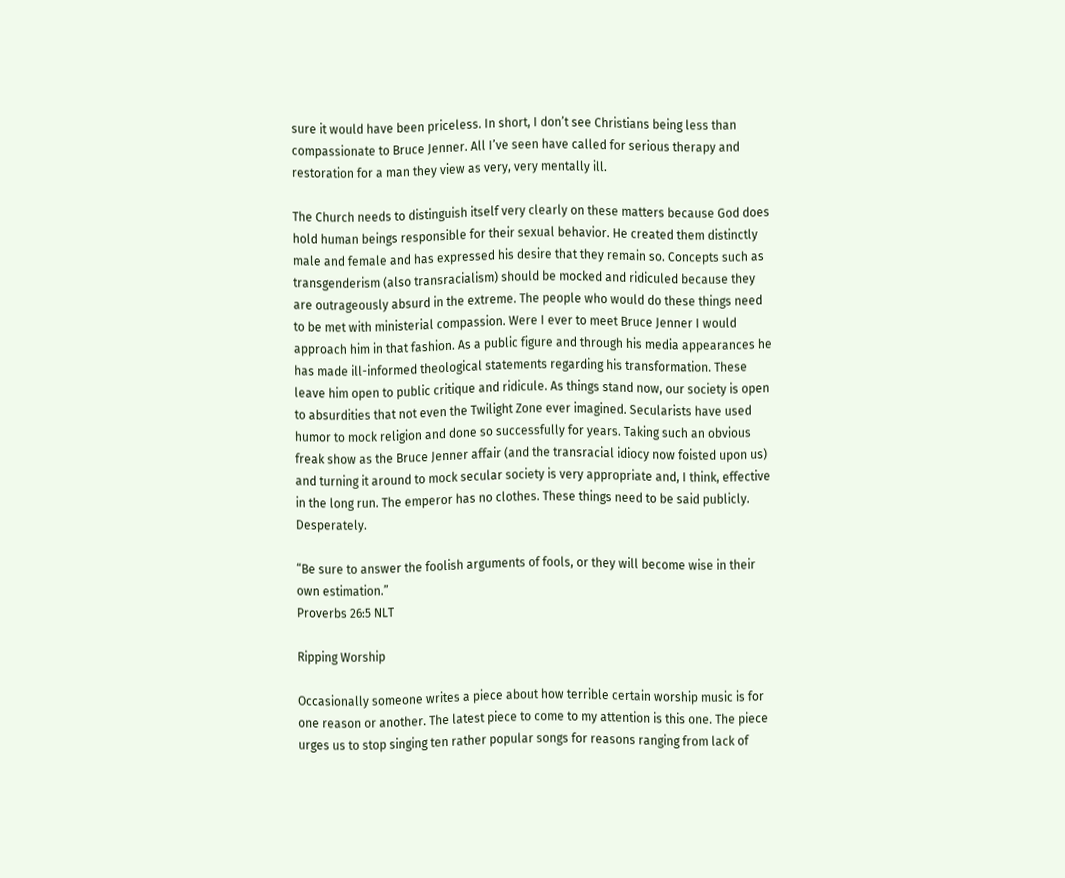sure it would have been priceless. In short, I don’t see Christians being less than compassionate to Bruce Jenner. All I’ve seen have called for serious therapy and restoration for a man they view as very, very mentally ill.

The Church needs to distinguish itself very clearly on these matters because God does hold human beings responsible for their sexual behavior. He created them distinctly male and female and has expressed his desire that they remain so. Concepts such as transgenderism (also transracialism) should be mocked and ridiculed because they are outrageously absurd in the extreme. The people who would do these things need to be met with ministerial compassion. Were I ever to meet Bruce Jenner I would approach him in that fashion. As a public figure and through his media appearances he has made ill-informed theological statements regarding his transformation. These leave him open to public critique and ridicule. As things stand now, our society is open to absurdities that not even the Twilight Zone ever imagined. Secularists have used humor to mock religion and done so successfully for years. Taking such an obvious freak show as the Bruce Jenner affair (and the transracial idiocy now foisted upon us) and turning it around to mock secular society is very appropriate and, I think, effective in the long run. The emperor has no clothes. These things need to be said publicly. Desperately.

“Be sure to answer the foolish arguments of fools, or they will become wise in their own estimation.”
Proverbs 26:5 NLT

Ripping Worship

Occasionally someone writes a piece about how terrible certain worship music is for one reason or another. The latest piece to come to my attention is this one. The piece urges us to stop singing ten rather popular songs for reasons ranging from lack of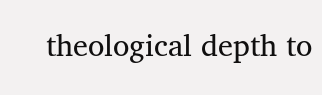theological depth to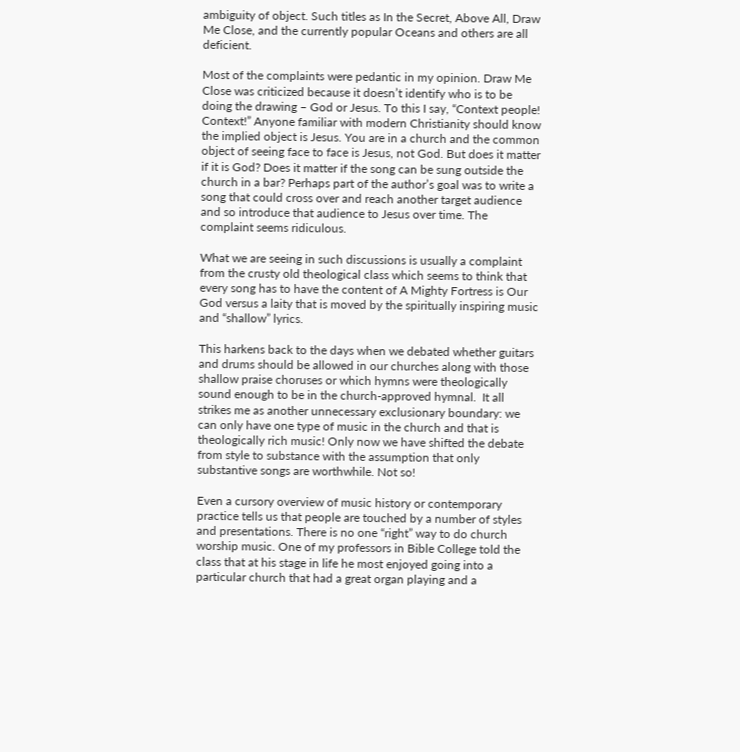ambiguity of object. Such titles as In the Secret, Above All, Draw Me Close, and the currently popular Oceans and others are all deficient.

Most of the complaints were pedantic in my opinion. Draw Me Close was criticized because it doesn’t identify who is to be doing the drawing – God or Jesus. To this I say, “Context people! Context!” Anyone familiar with modern Christianity should know the implied object is Jesus. You are in a church and the common object of seeing face to face is Jesus, not God. But does it matter if it is God? Does it matter if the song can be sung outside the church in a bar? Perhaps part of the author’s goal was to write a song that could cross over and reach another target audience and so introduce that audience to Jesus over time. The complaint seems ridiculous.

What we are seeing in such discussions is usually a complaint from the crusty old theological class which seems to think that every song has to have the content of A Mighty Fortress is Our God versus a laity that is moved by the spiritually inspiring music and “shallow” lyrics.

This harkens back to the days when we debated whether guitars and drums should be allowed in our churches along with those shallow praise choruses or which hymns were theologically sound enough to be in the church-approved hymnal.  It all strikes me as another unnecessary exclusionary boundary: we can only have one type of music in the church and that is theologically rich music! Only now we have shifted the debate from style to substance with the assumption that only substantive songs are worthwhile. Not so!

Even a cursory overview of music history or contemporary practice tells us that people are touched by a number of styles and presentations. There is no one “right” way to do church worship music. One of my professors in Bible College told the class that at his stage in life he most enjoyed going into a particular church that had a great organ playing and a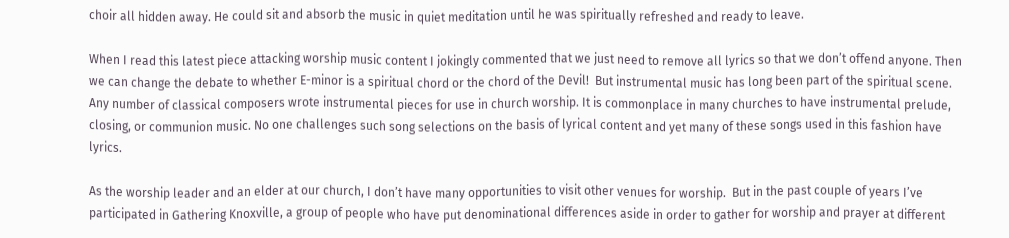choir all hidden away. He could sit and absorb the music in quiet meditation until he was spiritually refreshed and ready to leave.

When I read this latest piece attacking worship music content I jokingly commented that we just need to remove all lyrics so that we don’t offend anyone. Then we can change the debate to whether E-minor is a spiritual chord or the chord of the Devil!  But instrumental music has long been part of the spiritual scene. Any number of classical composers wrote instrumental pieces for use in church worship. It is commonplace in many churches to have instrumental prelude, closing, or communion music. No one challenges such song selections on the basis of lyrical content and yet many of these songs used in this fashion have lyrics.

As the worship leader and an elder at our church, I don’t have many opportunities to visit other venues for worship.  But in the past couple of years I’ve participated in Gathering Knoxville, a group of people who have put denominational differences aside in order to gather for worship and prayer at different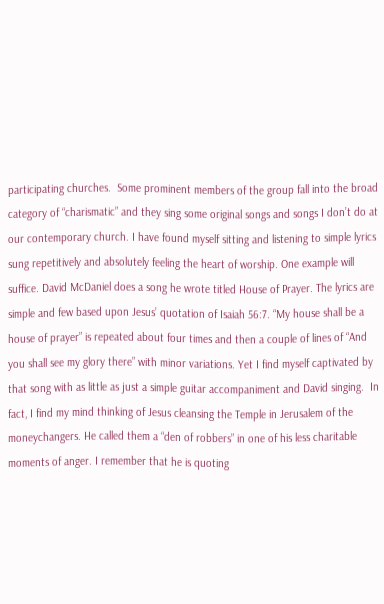participating churches.  Some prominent members of the group fall into the broad category of “charismatic” and they sing some original songs and songs I don’t do at our contemporary church. I have found myself sitting and listening to simple lyrics sung repetitively and absolutely feeling the heart of worship. One example will suffice. David McDaniel does a song he wrote titled House of Prayer. The lyrics are simple and few based upon Jesus’ quotation of Isaiah 56:7. “My house shall be a house of prayer” is repeated about four times and then a couple of lines of “And you shall see my glory there” with minor variations. Yet I find myself captivated by that song with as little as just a simple guitar accompaniment and David singing.  In fact, I find my mind thinking of Jesus cleansing the Temple in Jerusalem of the moneychangers. He called them a “den of robbers” in one of his less charitable moments of anger. I remember that he is quoting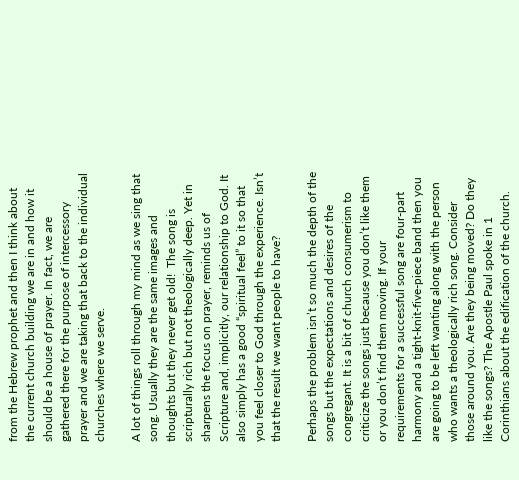from the Hebrew prophet and then I think about the current church building we are in and how it should be a house of prayer. In fact, we are gathered there for the purpose of intercessory prayer and we are taking that back to the individual churches where we serve.

A lot of things roll through my mind as we sing that song. Usually they are the same images and thoughts but they never get old!  The song is scripturally rich but not theologically deep. Yet in sharpens the focus on prayer, reminds us of Scripture and, implicitly, our relationship to God. It also simply has a good “spiritual feel” to it so that you feel closer to God through the experience. Isn’t that the result we want people to have?

Perhaps the problem isn’t so much the depth of the songs but the expectations and desires of the congregant. It is a bit of church consumerism to criticize the songs just because you don’t like them or you don’t find them moving. If your requirements for a successful song are four-part harmony and a tight-knit-five-piece band then you are going to be left wanting along with the person who wants a theologically rich song. Consider those around you. Are they being moved? Do they like the songs? The Apostle Paul spoke in 1 Corinthians about the edification of the church.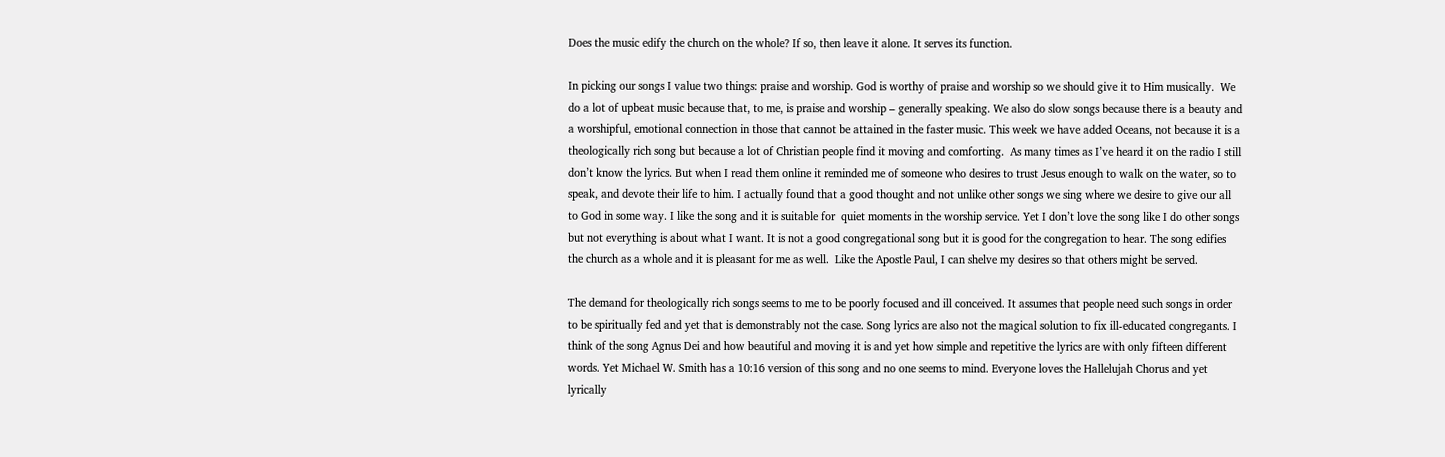Does the music edify the church on the whole? If so, then leave it alone. It serves its function.

In picking our songs I value two things: praise and worship. God is worthy of praise and worship so we should give it to Him musically.  We do a lot of upbeat music because that, to me, is praise and worship – generally speaking. We also do slow songs because there is a beauty and a worshipful, emotional connection in those that cannot be attained in the faster music. This week we have added Oceans, not because it is a theologically rich song but because a lot of Christian people find it moving and comforting.  As many times as I’ve heard it on the radio I still don’t know the lyrics. But when I read them online it reminded me of someone who desires to trust Jesus enough to walk on the water, so to speak, and devote their life to him. I actually found that a good thought and not unlike other songs we sing where we desire to give our all to God in some way. I like the song and it is suitable for  quiet moments in the worship service. Yet I don’t love the song like I do other songs but not everything is about what I want. It is not a good congregational song but it is good for the congregation to hear. The song edifies the church as a whole and it is pleasant for me as well.  Like the Apostle Paul, I can shelve my desires so that others might be served.

The demand for theologically rich songs seems to me to be poorly focused and ill conceived. It assumes that people need such songs in order to be spiritually fed and yet that is demonstrably not the case. Song lyrics are also not the magical solution to fix ill-educated congregants. I think of the song Agnus Dei and how beautiful and moving it is and yet how simple and repetitive the lyrics are with only fifteen different words. Yet Michael W. Smith has a 10:16 version of this song and no one seems to mind. Everyone loves the Hallelujah Chorus and yet lyrically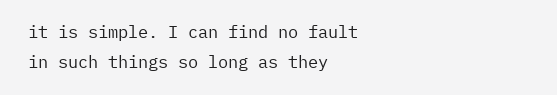it is simple. I can find no fault in such things so long as they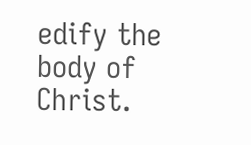edify the body of Christ.